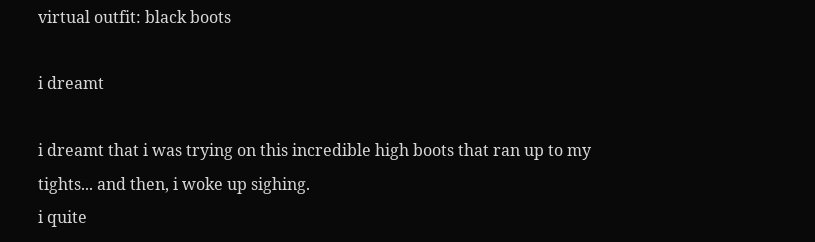virtual outfit: black boots

i dreamt

i dreamt that i was trying on this incredible high boots that ran up to my tights... and then, i woke up sighing.
i quite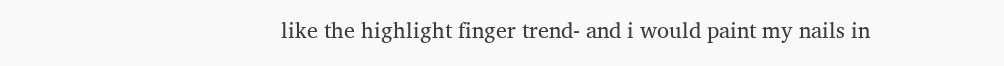like the highlight finger trend- and i would paint my nails in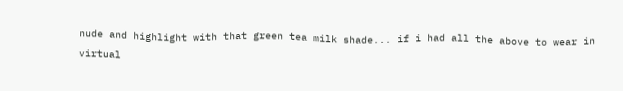nude and highlight with that green tea milk shade... if i had all the above to wear in virtual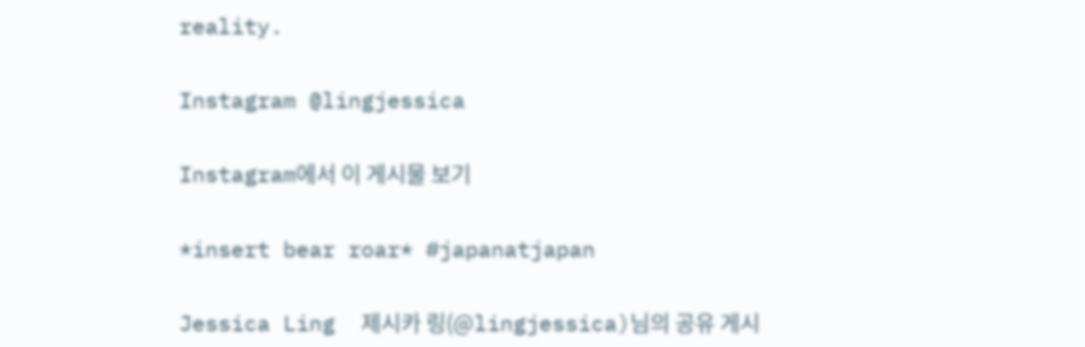reality.

Instagram @lingjessica

Instagram에서 이 게시물 보기

*insert bear roar* #japanatjapan

Jessica Ling  제시카 링(@lingjessica)님의 공유 게시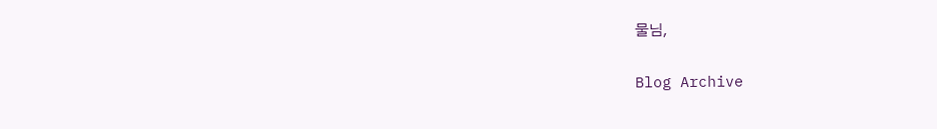물님,

Blog Archive